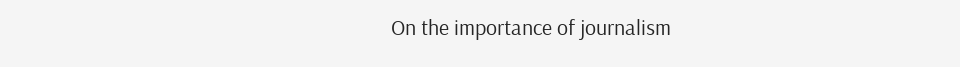On the importance of journalism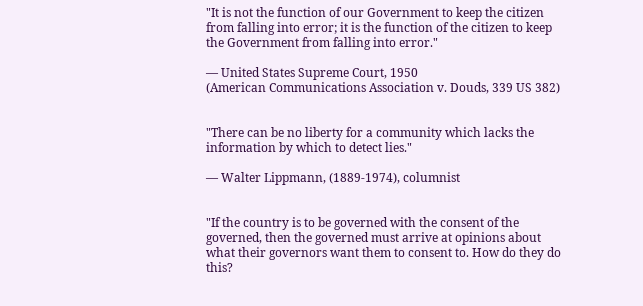"It is not the function of our Government to keep the citizen from falling into error; it is the function of the citizen to keep the Government from falling into error."

— United States Supreme Court, 1950
(American Communications Association v. Douds, 339 US 382)


"There can be no liberty for a community which lacks the information by which to detect lies."

— Walter Lippmann, (1889-1974), columnist


"If the country is to be governed with the consent of the governed, then the governed must arrive at opinions about what their governors want them to consent to. How do they do this?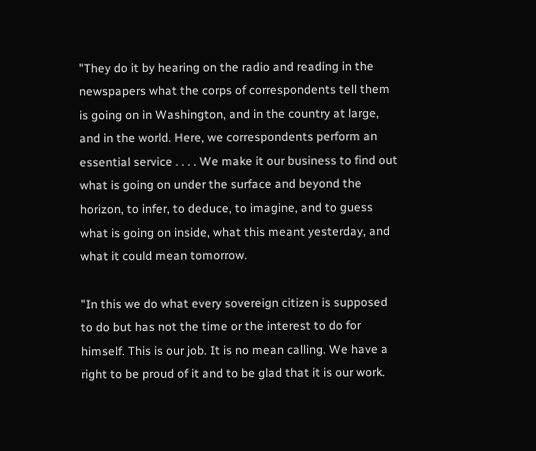"They do it by hearing on the radio and reading in the newspapers what the corps of correspondents tell them is going on in Washington, and in the country at large, and in the world. Here, we correspondents perform an essential service . . . . We make it our business to find out what is going on under the surface and beyond the horizon, to infer, to deduce, to imagine, and to guess what is going on inside, what this meant yesterday, and what it could mean tomorrow.

"In this we do what every sovereign citizen is supposed to do but has not the time or the interest to do for himself. This is our job. It is no mean calling. We have a right to be proud of it and to be glad that it is our work.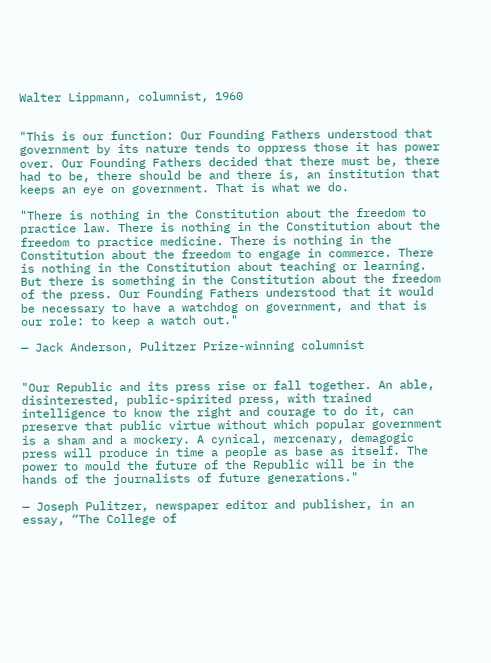Walter Lippmann, columnist, 1960


"This is our function: Our Founding Fathers understood that government by its nature tends to oppress those it has power over. Our Founding Fathers decided that there must be, there had to be, there should be and there is, an institution that keeps an eye on government. That is what we do.

"There is nothing in the Constitution about the freedom to practice law. There is nothing in the Constitution about the freedom to practice medicine. There is nothing in the Constitution about the freedom to engage in commerce. There is nothing in the Constitution about teaching or learning. But there is something in the Constitution about the freedom of the press. Our Founding Fathers understood that it would be necessary to have a watchdog on government, and that is our role: to keep a watch out."

— Jack Anderson, Pulitzer Prize-winning columnist


"Our Republic and its press rise or fall together. An able, disinterested, public-spirited press, with trained intelligence to know the right and courage to do it, can preserve that public virtue without which popular government is a sham and a mockery. A cynical, mercenary, demagogic press will produce in time a people as base as itself. The power to mould the future of the Republic will be in the hands of the journalists of future generations."

— Joseph Pulitzer, newspaper editor and publisher, in an essay, “The College of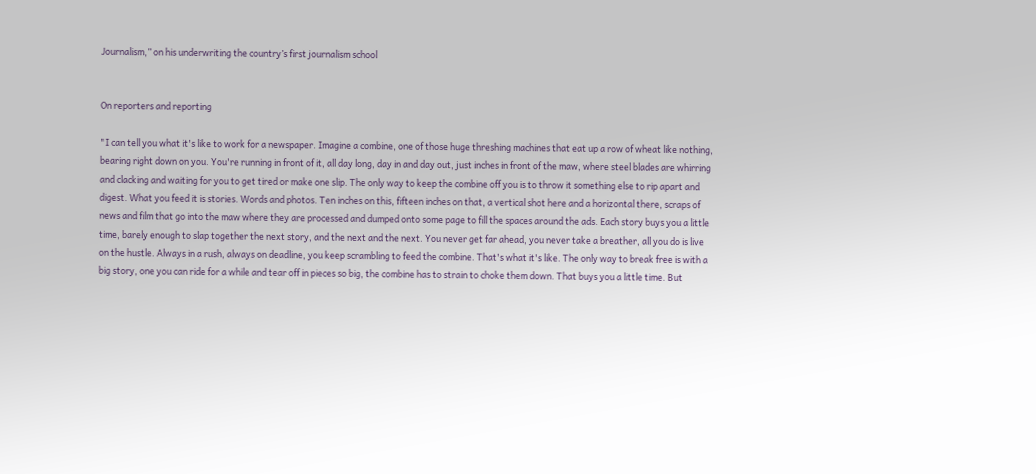Journalism,” on his underwriting the country’s first journalism school


On reporters and reporting

"I can tell you what it's like to work for a newspaper. Imagine a combine, one of those huge threshing machines that eat up a row of wheat like nothing, bearing right down on you. You're running in front of it, all day long, day in and day out, just inches in front of the maw, where steel blades are whirring and clacking and waiting for you to get tired or make one slip. The only way to keep the combine off you is to throw it something else to rip apart and digest. What you feed it is stories. Words and photos. Ten inches on this, fifteen inches on that, a vertical shot here and a horizontal there, scraps of news and film that go into the maw where they are processed and dumped onto some page to fill the spaces around the ads. Each story buys you a little time, barely enough to slap together the next story, and the next and the next. You never get far ahead, you never take a breather, all you do is live on the hustle. Always in a rush, always on deadline, you keep scrambling to feed the combine. That's what it's like. The only way to break free is with a big story, one you can ride for a while and tear off in pieces so big, the combine has to strain to choke them down. That buys you a little time. But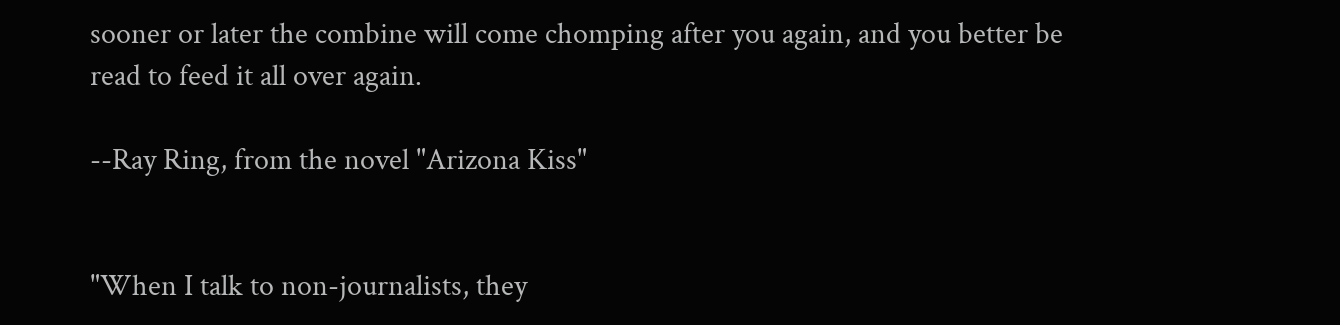sooner or later the combine will come chomping after you again, and you better be read to feed it all over again.

--Ray Ring, from the novel "Arizona Kiss"


"When I talk to non-journalists, they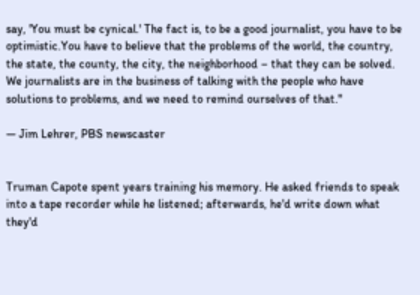say, 'You must be cynical.' The fact is, to be a good journalist, you have to be optimistic.You have to believe that the problems of the world, the country, the state, the county, the city, the neighborhood – that they can be solved. We journalists are in the business of talking with the people who have solutions to problems, and we need to remind ourselves of that."

— Jim Lehrer, PBS newscaster


Truman Capote spent years training his memory. He asked friends to speak into a tape recorder while he listened; afterwards, he'd write down what they'd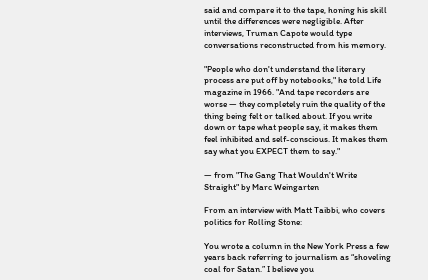said and compare it to the tape, honing his skill until the differences were negligible. After interviews, Truman Capote would type conversations reconstructed from his memory.

"People who don't understand the literary process are put off by notebooks," he told Life magazine in 1966. "And tape recorders are worse — they completely ruin the quality of the thing being felt or talked about. If you write down or tape what people say, it makes them feel inhibited and self-conscious. It makes them say what you EXPECT them to say."

— from "The Gang That Wouldn't Write Straight" by Marc Weingarten

From an interview with Matt Taibbi, who covers politics for Rolling Stone:

You wrote a column in the New York Press a few years back referring to journalism as “shoveling coal for Satan.” I believe you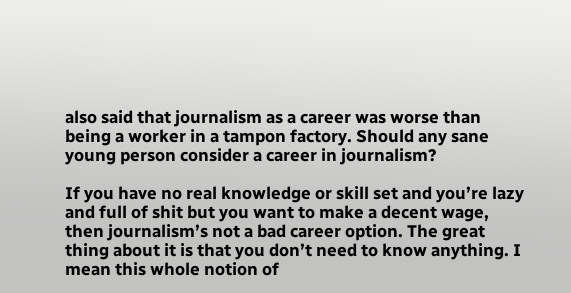also said that journalism as a career was worse than being a worker in a tampon factory. Should any sane young person consider a career in journalism?

If you have no real knowledge or skill set and you’re lazy and full of shit but you want to make a decent wage, then journalism’s not a bad career option. The great thing about it is that you don’t need to know anything. I mean this whole notion of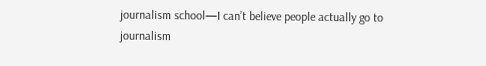journalism school—I can’t believe people actually go to journalism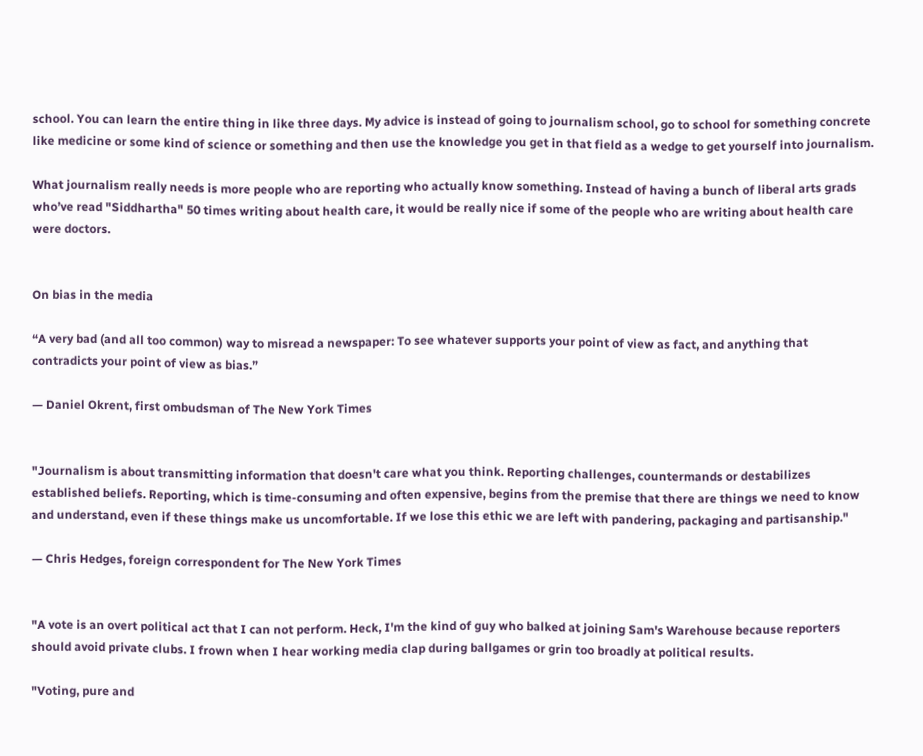school. You can learn the entire thing in like three days. My advice is instead of going to journalism school, go to school for something concrete like medicine or some kind of science or something and then use the knowledge you get in that field as a wedge to get yourself into journalism.

What journalism really needs is more people who are reporting who actually know something. Instead of having a bunch of liberal arts grads who’ve read "Siddhartha" 50 times writing about health care, it would be really nice if some of the people who are writing about health care were doctors.


On bias in the media

“A very bad (and all too common) way to misread a newspaper: To see whatever supports your point of view as fact, and anything that contradicts your point of view as bias.”

— Daniel Okrent, first ombudsman of The New York Times


"Journalism is about transmitting information that doesn't care what you think. Reporting challenges, countermands or destabilizes established beliefs. Reporting, which is time-consuming and often expensive, begins from the premise that there are things we need to know and understand, even if these things make us uncomfortable. If we lose this ethic we are left with pandering, packaging and partisanship."

— Chris Hedges, foreign correspondent for The New York Times


"A vote is an overt political act that I can not perform. Heck, I'm the kind of guy who balked at joining Sam's Warehouse because reporters should avoid private clubs. I frown when I hear working media clap during ballgames or grin too broadly at political results.

"Voting, pure and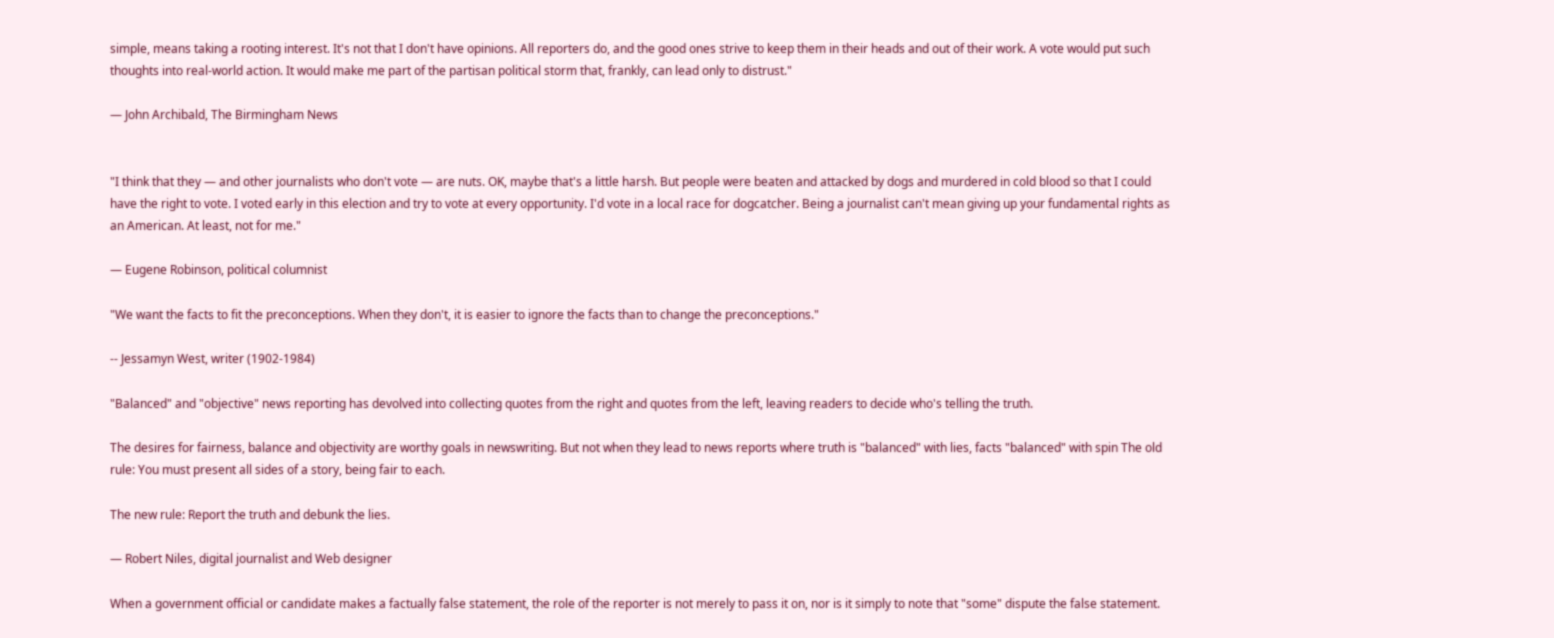simple, means taking a rooting interest. It's not that I don't have opinions. All reporters do, and the good ones strive to keep them in their heads and out of their work. A vote would put such thoughts into real-world action. It would make me part of the partisan political storm that, frankly, can lead only to distrust."

— John Archibald, The Birmingham News


"I think that they — and other journalists who don't vote — are nuts. OK, maybe that's a little harsh. But people were beaten and attacked by dogs and murdered in cold blood so that I could have the right to vote. I voted early in this election and try to vote at every opportunity. I'd vote in a local race for dogcatcher. Being a journalist can't mean giving up your fundamental rights as an American. At least, not for me."

— Eugene Robinson, political columnist

"We want the facts to fit the preconceptions. When they don't, it is easier to ignore the facts than to change the preconceptions."

-- Jessamyn West, writer (1902-1984)

"Balanced" and "objective" news reporting has devolved into collecting quotes from the right and quotes from the left, leaving readers to decide who's telling the truth.

The desires for fairness, balance and objectivity are worthy goals in newswriting. But not when they lead to news reports where truth is "balanced" with lies, facts "balanced" with spin The old rule: You must present all sides of a story, being fair to each.

The new rule: Report the truth and debunk the lies.

— Robert Niles, digital journalist and Web designer

When a government official or candidate makes a factually false statement, the role of the reporter is not merely to pass it on, nor is it simply to note that "some" dispute the false statement.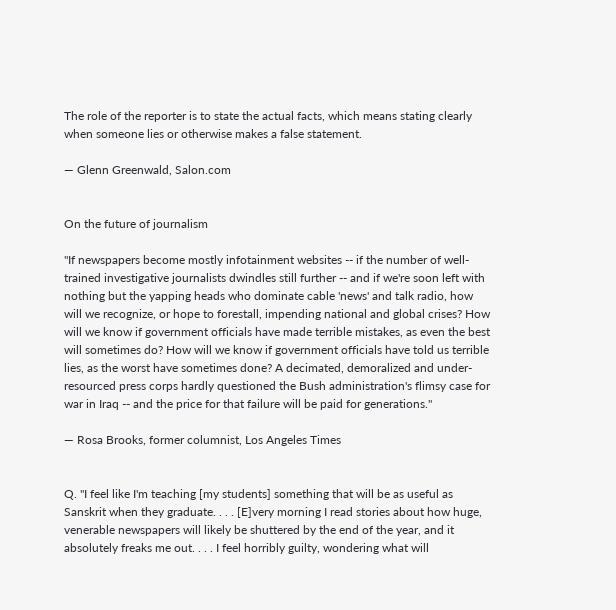The role of the reporter is to state the actual facts, which means stating clearly when someone lies or otherwise makes a false statement.

— Glenn Greenwald, Salon.com


On the future of journalism

"If newspapers become mostly infotainment websites -- if the number of well-trained investigative journalists dwindles still further -- and if we're soon left with nothing but the yapping heads who dominate cable 'news' and talk radio, how will we recognize, or hope to forestall, impending national and global crises? How will we know if government officials have made terrible mistakes, as even the best will sometimes do? How will we know if government officials have told us terrible lies, as the worst have sometimes done? A decimated, demoralized and under-resourced press corps hardly questioned the Bush administration's flimsy case for war in Iraq -- and the price for that failure will be paid for generations."

— Rosa Brooks, former columnist, Los Angeles Times


Q. "I feel like I'm teaching [my students] something that will be as useful as Sanskrit when they graduate. . . . [E]very morning I read stories about how huge, venerable newspapers will likely be shuttered by the end of the year, and it absolutely freaks me out. . . . I feel horribly guilty, wondering what will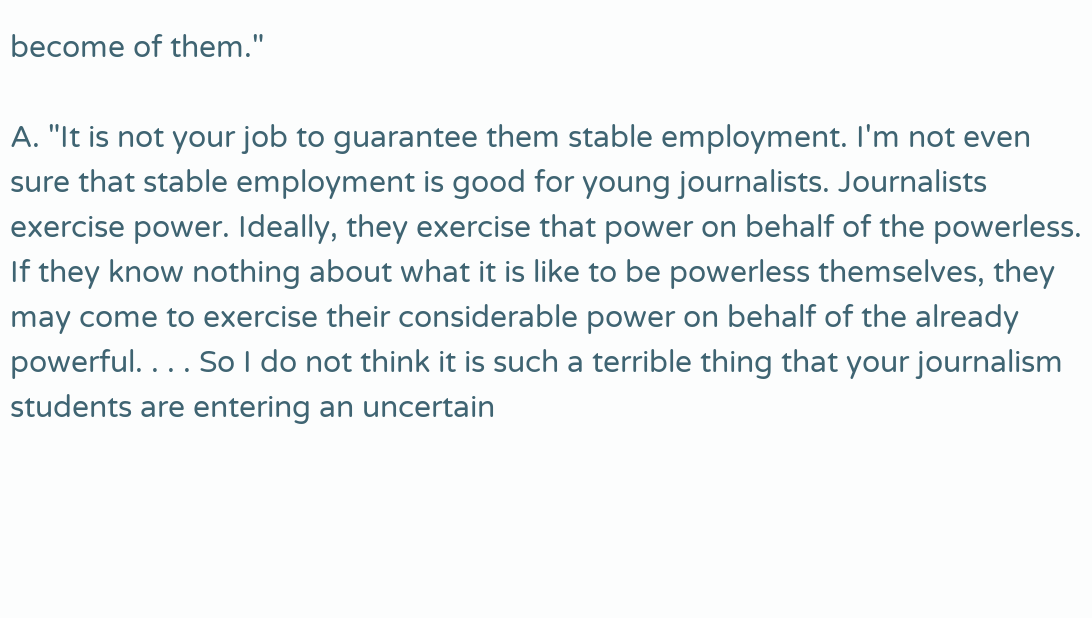become of them."

A. "It is not your job to guarantee them stable employment. I'm not even sure that stable employment is good for young journalists. Journalists exercise power. Ideally, they exercise that power on behalf of the powerless. If they know nothing about what it is like to be powerless themselves, they may come to exercise their considerable power on behalf of the already powerful. . . . So I do not think it is such a terrible thing that your journalism students are entering an uncertain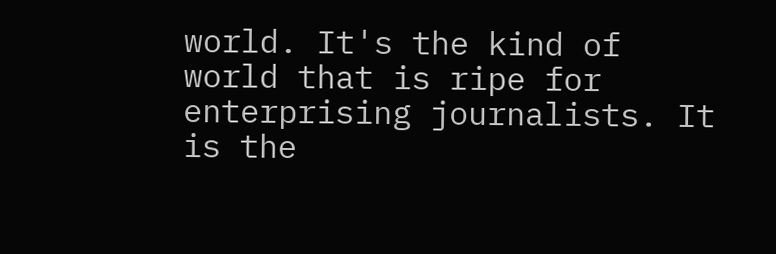world. It's the kind of world that is ripe for enterprising journalists. It is the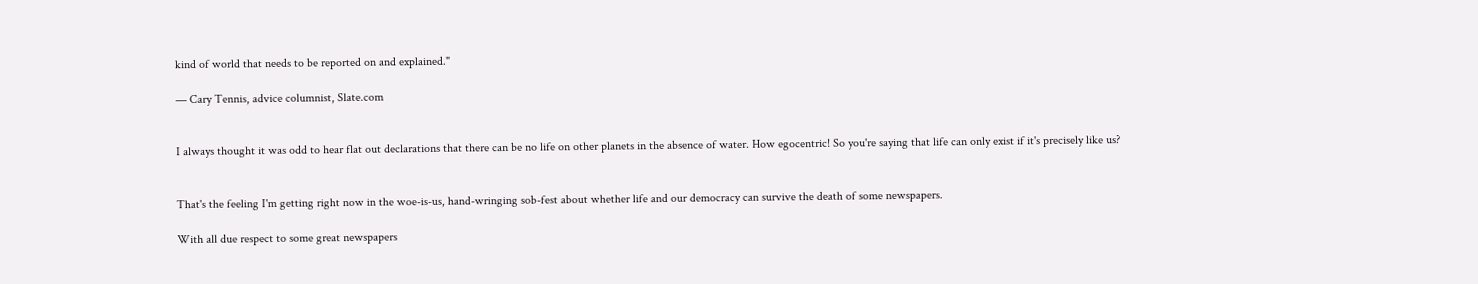kind of world that needs to be reported on and explained."

— Cary Tennis, advice columnist, Slate.com


I always thought it was odd to hear flat out declarations that there can be no life on other planets in the absence of water. How egocentric! So you're saying that life can only exist if it's precisely like us?


That's the feeling I'm getting right now in the woe-is-us, hand-wringing sob-fest about whether life and our democracy can survive the death of some newspapers.

With all due respect to some great newspapers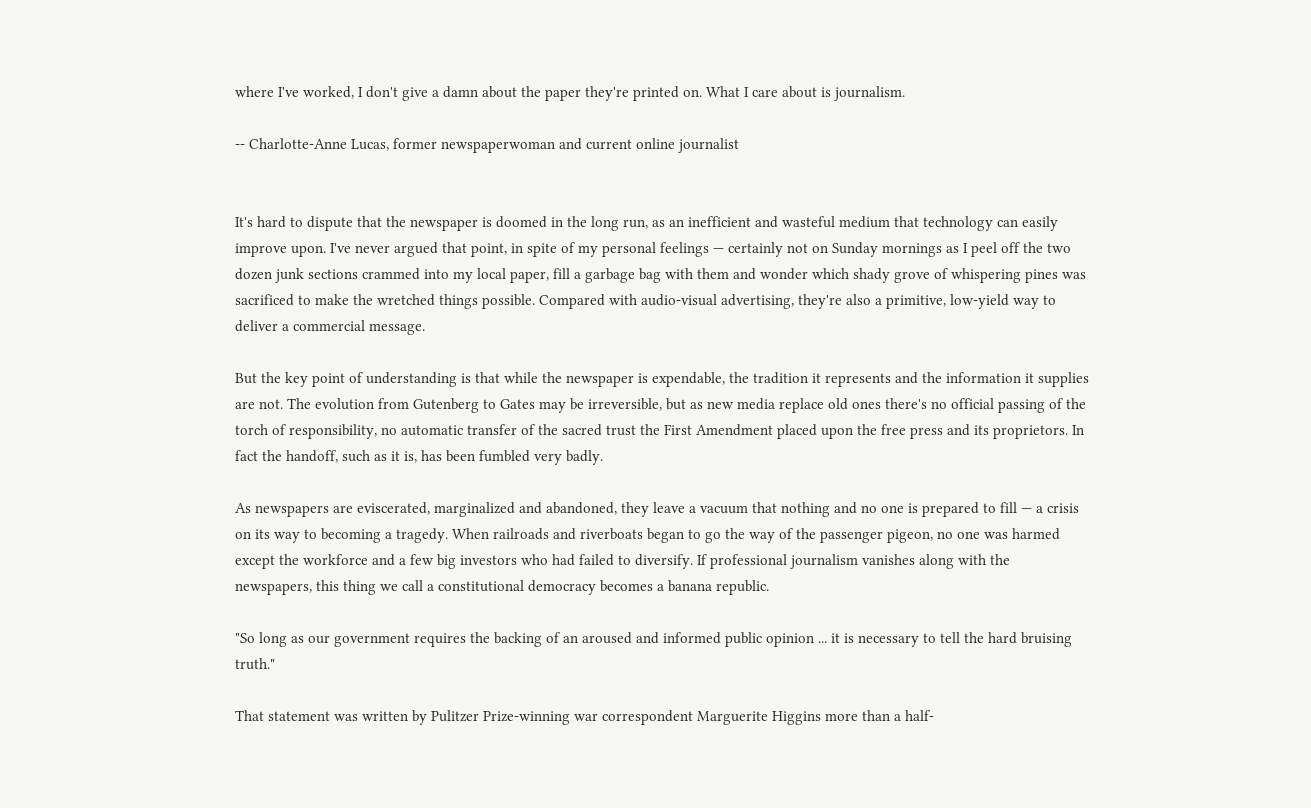where I've worked, I don't give a damn about the paper they're printed on. What I care about is journalism.

-- Charlotte-Anne Lucas, former newspaperwoman and current online journalist


It's hard to dispute that the newspaper is doomed in the long run, as an inefficient and wasteful medium that technology can easily improve upon. I've never argued that point, in spite of my personal feelings — certainly not on Sunday mornings as I peel off the two dozen junk sections crammed into my local paper, fill a garbage bag with them and wonder which shady grove of whispering pines was sacrificed to make the wretched things possible. Compared with audio-visual advertising, they're also a primitive, low-yield way to deliver a commercial message.

But the key point of understanding is that while the newspaper is expendable, the tradition it represents and the information it supplies are not. The evolution from Gutenberg to Gates may be irreversible, but as new media replace old ones there's no official passing of the torch of responsibility, no automatic transfer of the sacred trust the First Amendment placed upon the free press and its proprietors. In fact the handoff, such as it is, has been fumbled very badly.

As newspapers are eviscerated, marginalized and abandoned, they leave a vacuum that nothing and no one is prepared to fill — a crisis on its way to becoming a tragedy. When railroads and riverboats began to go the way of the passenger pigeon, no one was harmed except the workforce and a few big investors who had failed to diversify. If professional journalism vanishes along with the newspapers, this thing we call a constitutional democracy becomes a banana republic.

"So long as our government requires the backing of an aroused and informed public opinion ... it is necessary to tell the hard bruising truth."

That statement was written by Pulitzer Prize-winning war correspondent Marguerite Higgins more than a half-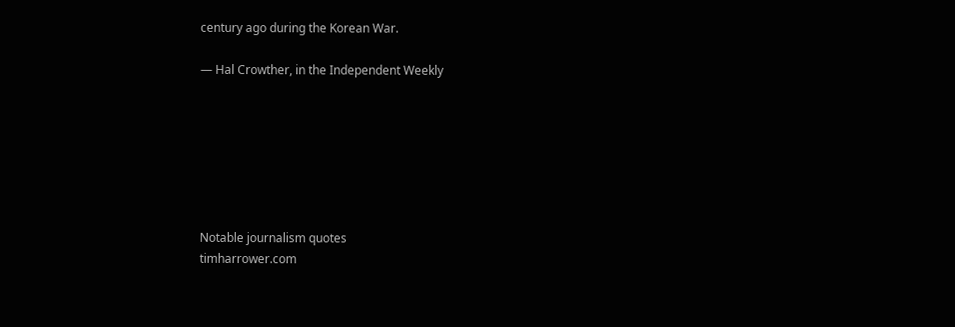century ago during the Korean War.

— Hal Crowther, in the Independent Weekly







Notable journalism quotes
timharrower.com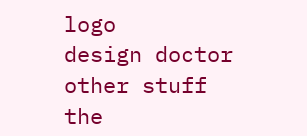logo
design doctor
other stuff
the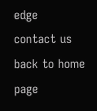edge
contact us
back to home page